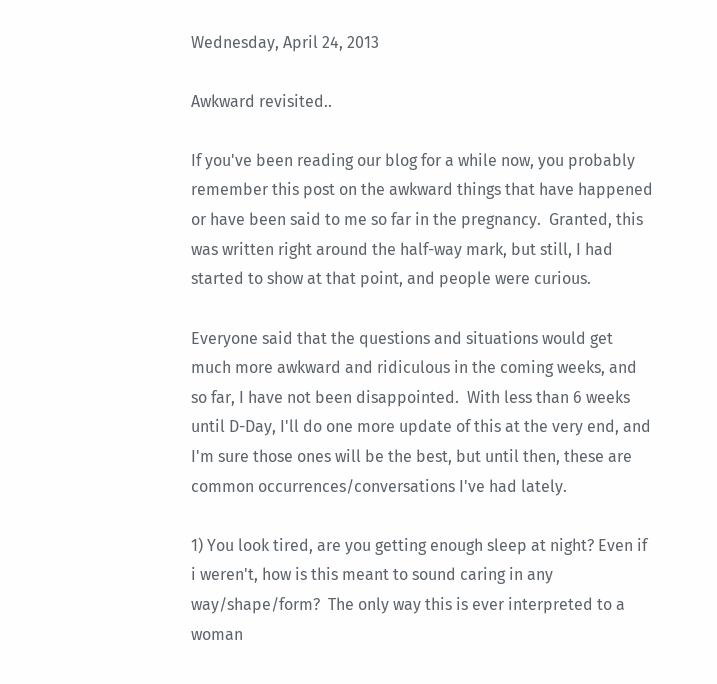Wednesday, April 24, 2013

Awkward revisited..

If you've been reading our blog for a while now, you probably remember this post on the awkward things that have happened or have been said to me so far in the pregnancy.  Granted, this was written right around the half-way mark, but still, I had started to show at that point, and people were curious.

Everyone said that the questions and situations would get much more awkward and ridiculous in the coming weeks, and so far, I have not been disappointed.  With less than 6 weeks until D-Day, I'll do one more update of this at the very end, and I'm sure those ones will be the best, but until then, these are common occurrences/conversations I've had lately.

1) You look tired, are you getting enough sleep at night? Even if i weren't, how is this meant to sound caring in any way/shape/form?  The only way this is ever interpreted to a woman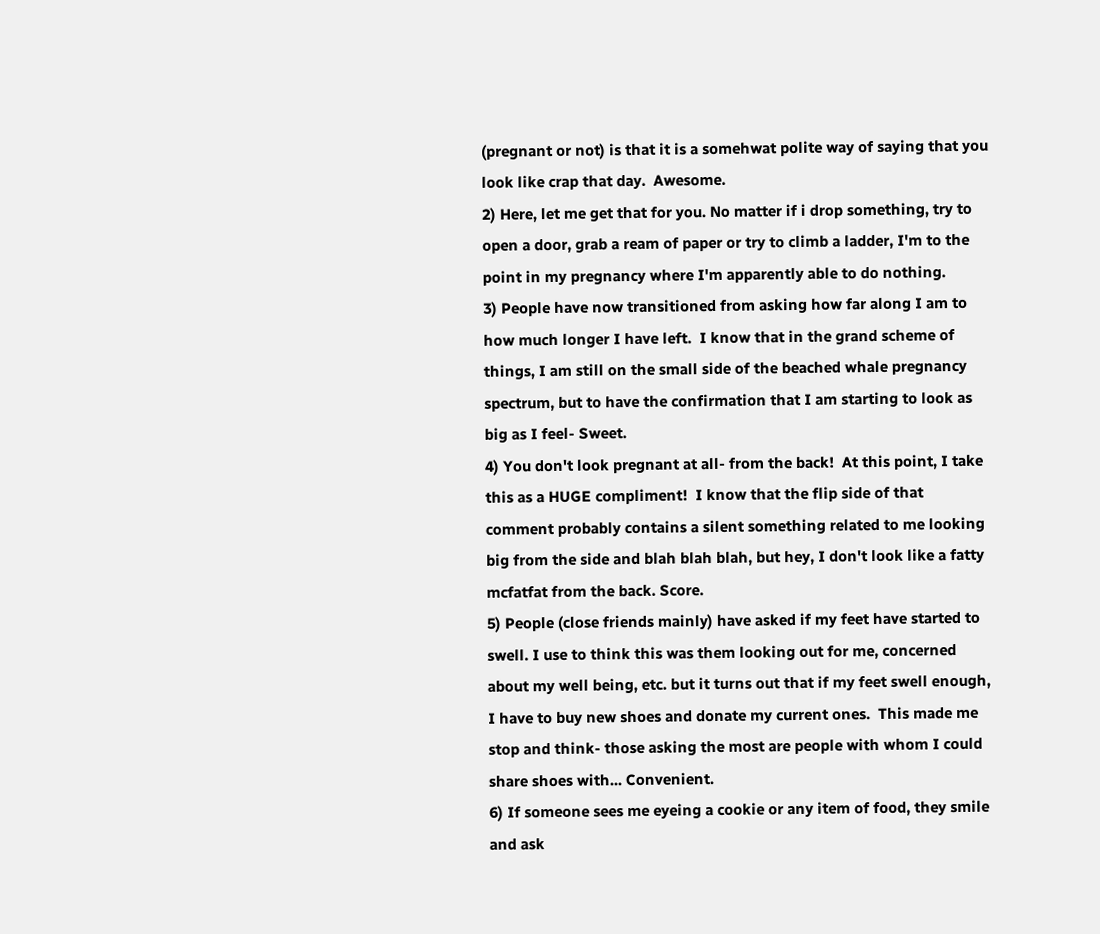(pregnant or not) is that it is a somehwat polite way of saying that you look like crap that day.  Awesome.
2) Here, let me get that for you. No matter if i drop something, try to open a door, grab a ream of paper or try to climb a ladder, I'm to the point in my pregnancy where I'm apparently able to do nothing.
3) People have now transitioned from asking how far along I am to how much longer I have left.  I know that in the grand scheme of things, I am still on the small side of the beached whale pregnancy spectrum, but to have the confirmation that I am starting to look as big as I feel- Sweet.
4) You don't look pregnant at all- from the back!  At this point, I take this as a HUGE compliment!  I know that the flip side of that comment probably contains a silent something related to me looking big from the side and blah blah blah, but hey, I don't look like a fatty mcfatfat from the back. Score.
5) People (close friends mainly) have asked if my feet have started to swell. I use to think this was them looking out for me, concerned about my well being, etc. but it turns out that if my feet swell enough, I have to buy new shoes and donate my current ones.  This made me stop and think- those asking the most are people with whom I could share shoes with... Convenient.
6) If someone sees me eyeing a cookie or any item of food, they smile and ask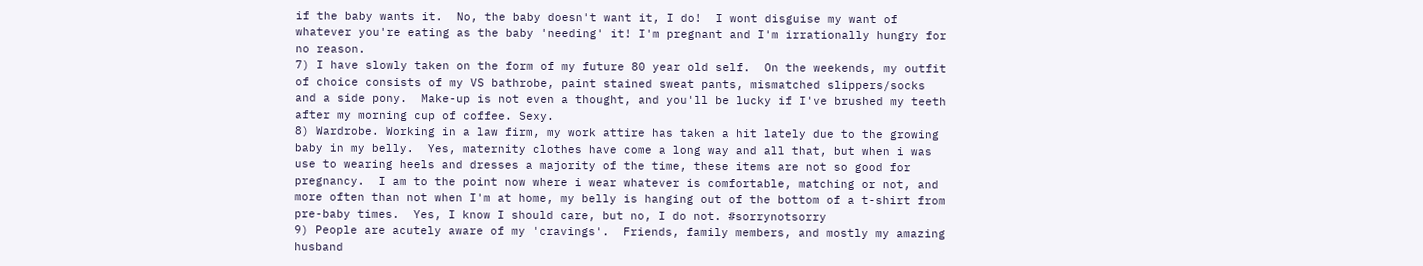if the baby wants it.  No, the baby doesn't want it, I do!  I wont disguise my want of whatever you're eating as the baby 'needing' it! I'm pregnant and I'm irrationally hungry for no reason.
7) I have slowly taken on the form of my future 80 year old self.  On the weekends, my outfit of choice consists of my VS bathrobe, paint stained sweat pants, mismatched slippers/socks and a side pony.  Make-up is not even a thought, and you'll be lucky if I've brushed my teeth after my morning cup of coffee. Sexy.
8) Wardrobe. Working in a law firm, my work attire has taken a hit lately due to the growing baby in my belly.  Yes, maternity clothes have come a long way and all that, but when i was use to wearing heels and dresses a majority of the time, these items are not so good for pregnancy.  I am to the point now where i wear whatever is comfortable, matching or not, and more often than not when I'm at home, my belly is hanging out of the bottom of a t-shirt from pre-baby times.  Yes, I know I should care, but no, I do not. #sorrynotsorry
9) People are acutely aware of my 'cravings'.  Friends, family members, and mostly my amazing husband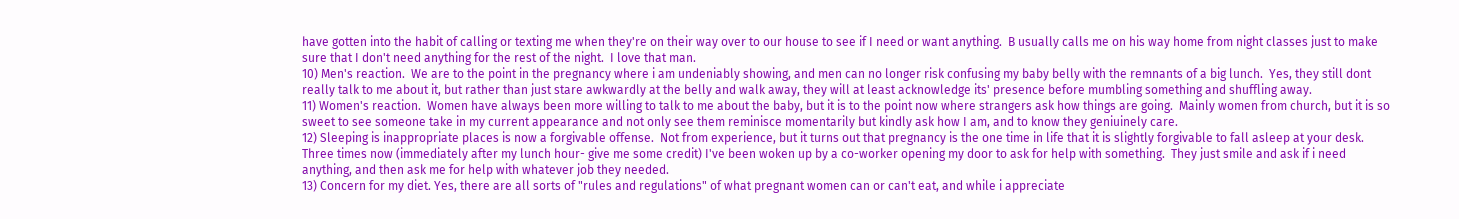have gotten into the habit of calling or texting me when they're on their way over to our house to see if I need or want anything.  B usually calls me on his way home from night classes just to make sure that I don't need anything for the rest of the night.  I love that man.
10) Men's reaction.  We are to the point in the pregnancy where i am undeniably showing, and men can no longer risk confusing my baby belly with the remnants of a big lunch.  Yes, they still dont really talk to me about it, but rather than just stare awkwardly at the belly and walk away, they will at least acknowledge its' presence before mumbling something and shuffling away.
11) Women's reaction.  Women have always been more willing to talk to me about the baby, but it is to the point now where strangers ask how things are going.  Mainly women from church, but it is so sweet to see someone take in my current appearance and not only see them reminisce momentarily but kindly ask how I am, and to know they geniuinely care.
12) Sleeping is inappropriate places is now a forgivable offense.  Not from experience, but it turns out that pregnancy is the one time in life that it is slightly forgivable to fall asleep at your desk.  Three times now (immediately after my lunch hour- give me some credit) I've been woken up by a co-worker opening my door to ask for help with something.  They just smile and ask if i need anything, and then ask me for help with whatever job they needed.
13) Concern for my diet. Yes, there are all sorts of "rules and regulations" of what pregnant women can or can't eat, and while i appreciate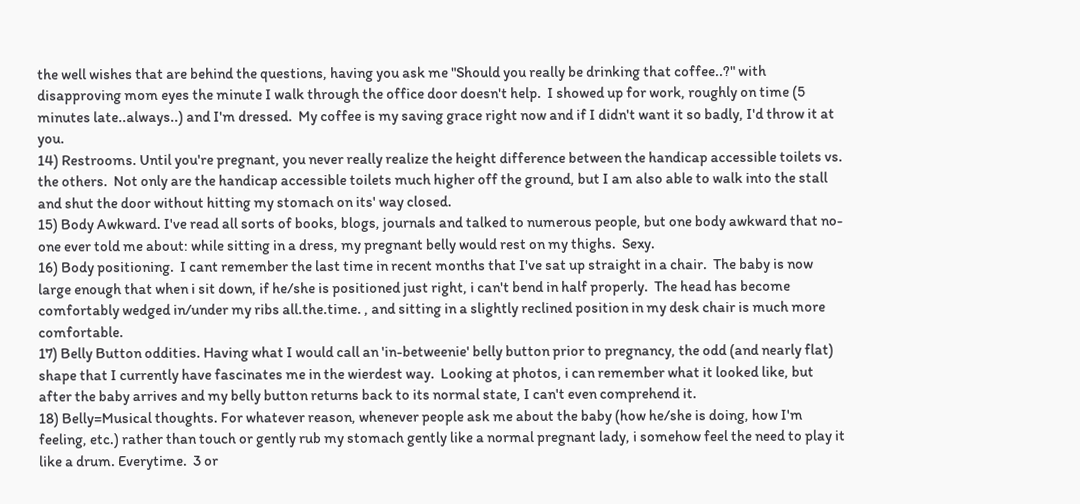the well wishes that are behind the questions, having you ask me "Should you really be drinking that coffee..?" with disapproving mom eyes the minute I walk through the office door doesn't help.  I showed up for work, roughly on time (5 minutes late..always..) and I'm dressed.  My coffee is my saving grace right now and if I didn't want it so badly, I'd throw it at you.
14) Restrooms. Until you're pregnant, you never really realize the height difference between the handicap accessible toilets vs. the others.  Not only are the handicap accessible toilets much higher off the ground, but I am also able to walk into the stall and shut the door without hitting my stomach on its' way closed.
15) Body Awkward. I've read all sorts of books, blogs, journals and talked to numerous people, but one body awkward that no-one ever told me about: while sitting in a dress, my pregnant belly would rest on my thighs.  Sexy.
16) Body positioning.  I cant remember the last time in recent months that I've sat up straight in a chair.  The baby is now large enough that when i sit down, if he/she is positioned just right, i can't bend in half properly.  The head has become comfortably wedged in/under my ribs all.the.time. , and sitting in a slightly reclined position in my desk chair is much more comfortable.
17) Belly Button oddities. Having what I would call an 'in-betweenie' belly button prior to pregnancy, the odd (and nearly flat) shape that I currently have fascinates me in the wierdest way.  Looking at photos, i can remember what it looked like, but after the baby arrives and my belly button returns back to its normal state, I can't even comprehend it.
18) Belly=Musical thoughts. For whatever reason, whenever people ask me about the baby (how he/she is doing, how I'm feeling, etc.) rather than touch or gently rub my stomach gently like a normal pregnant lady, i somehow feel the need to play it like a drum. Everytime.  3 or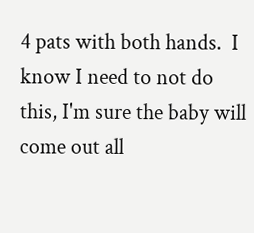4 pats with both hands.  I know I need to not do this, I'm sure the baby will come out all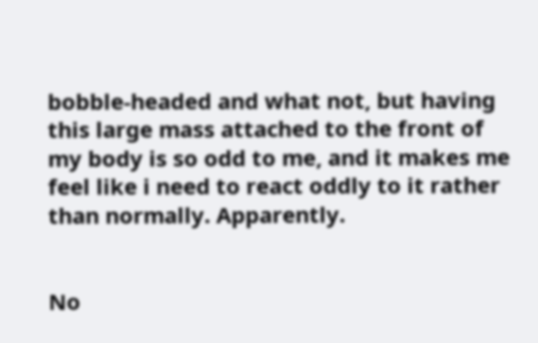bobble-headed and what not, but having this large mass attached to the front of my body is so odd to me, and it makes me feel like i need to react oddly to it rather than normally. Apparently.


No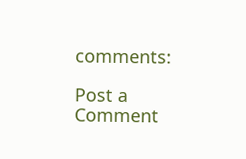comments:

Post a Comment